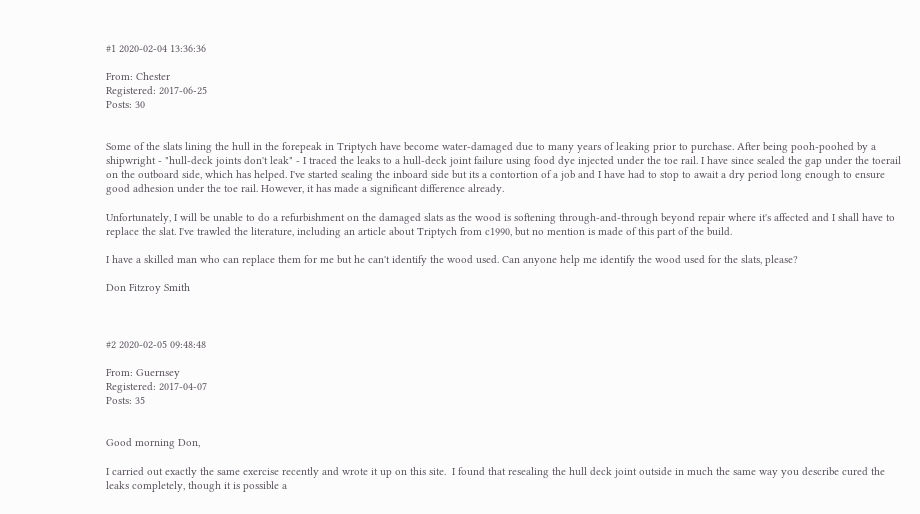#1 2020-02-04 13:36:36

From: Chester
Registered: 2017-06-25
Posts: 30


Some of the slats lining the hull in the forepeak in Triptych have become water-damaged due to many years of leaking prior to purchase. After being pooh-poohed by a shipwright - "hull-deck joints don't leak" - I traced the leaks to a hull-deck joint failure using food dye injected under the toe rail. I have since sealed the gap under the toerail on the outboard side, which has helped. I've started sealing the inboard side but its a contortion of a job and I have had to stop to await a dry period long enough to ensure good adhesion under the toe rail. However, it has made a significant difference already.

Unfortunately, I will be unable to do a refurbishment on the damaged slats as the wood is softening through-and-through beyond repair where it's affected and I shall have to replace the slat. I've trawled the literature, including an article about Triptych from c1990, but no mention is made of this part of the build.

I have a skilled man who can replace them for me but he can't identify the wood used. Can anyone help me identify the wood used for the slats, please?

Don Fitzroy Smith



#2 2020-02-05 09:48:48

From: Guernsey
Registered: 2017-04-07
Posts: 35


Good morning Don,

I carried out exactly the same exercise recently and wrote it up on this site.  I found that resealing the hull deck joint outside in much the same way you describe cured the leaks completely, though it is possible a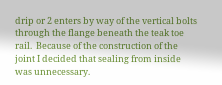drip or 2 enters by way of the vertical bolts through the flange beneath the teak toe rail.  Because of the construction of the joint I decided that sealing from inside was unnecessary.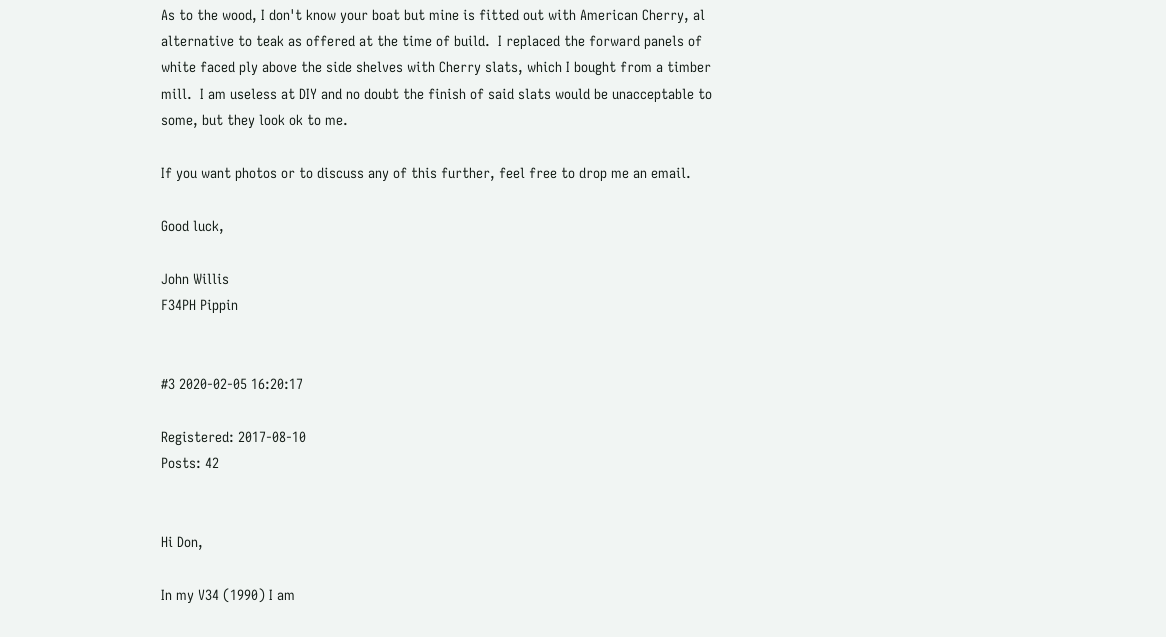As to the wood, I don't know your boat but mine is fitted out with American Cherry, al alternative to teak as offered at the time of build.  I replaced the forward panels of white faced ply above the side shelves with Cherry slats, which I bought from a timber mill.  I am useless at DIY and no doubt the finish of said slats would be unacceptable to some, but they look ok to me.

If you want photos or to discuss any of this further, feel free to drop me an email.

Good luck,

John Willis
F34PH Pippin


#3 2020-02-05 16:20:17

Registered: 2017-08-10
Posts: 42


Hi Don,

In my V34 (1990) I am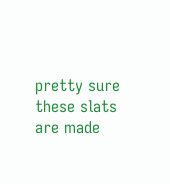pretty sure these slats are made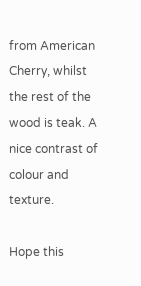from American Cherry, whilst the rest of the wood is teak. A nice contrast of colour and texture.

Hope this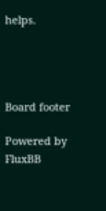helps.




Board footer

Powered by FluxBB